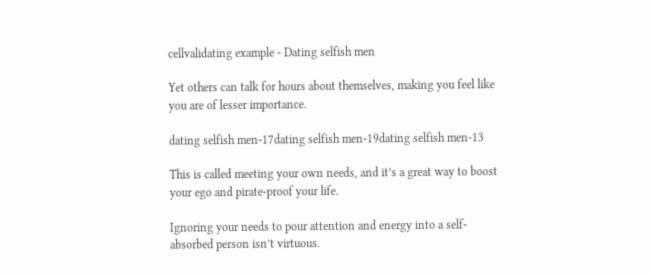cellvalidating example - Dating selfish men

Yet others can talk for hours about themselves, making you feel like you are of lesser importance.

dating selfish men-17dating selfish men-19dating selfish men-13

This is called meeting your own needs, and it’s a great way to boost your ego and pirate-proof your life.

Ignoring your needs to pour attention and energy into a self-absorbed person isn’t virtuous.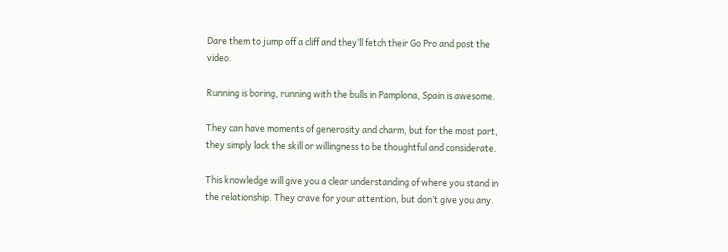Dare them to jump off a cliff and they’ll fetch their Go Pro and post the video.

Running is boring, running with the bulls in Pamplona, Spain is awesome.

They can have moments of generosity and charm, but for the most part, they simply lack the skill or willingness to be thoughtful and considerate.

This knowledge will give you a clear understanding of where you stand in the relationship. They crave for your attention, but don’t give you any.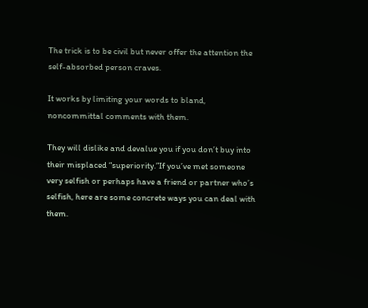The trick is to be civil but never offer the attention the self-absorbed person craves.

It works by limiting your words to bland, noncommittal comments with them.

They will dislike and devalue you if you don’t buy into their misplaced “superiority.”If you’ve met someone very selfish or perhaps have a friend or partner who’s selfish, here are some concrete ways you can deal with them.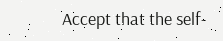Accept that the self-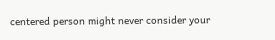centered person might never consider your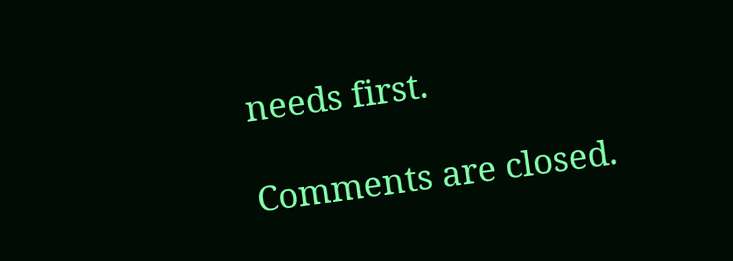needs first.

Comments are closed.